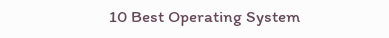10 Best Operating System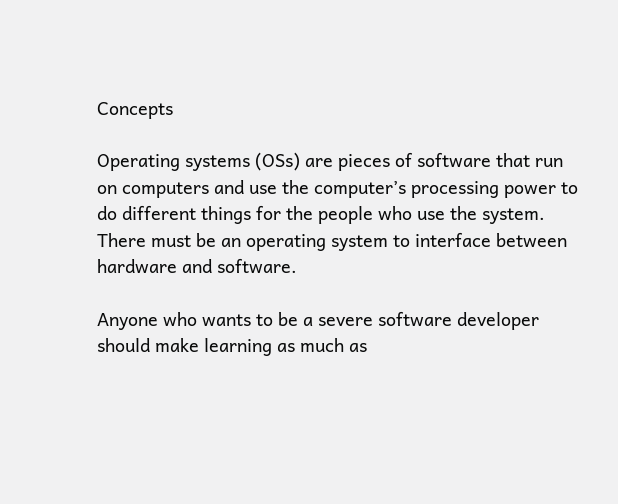Concepts

Operating systems (OSs) are pieces of software that run on computers and use the computer’s processing power to do different things for the people who use the system. There must be an operating system to interface between hardware and software.

Anyone who wants to be a severe software developer should make learning as much as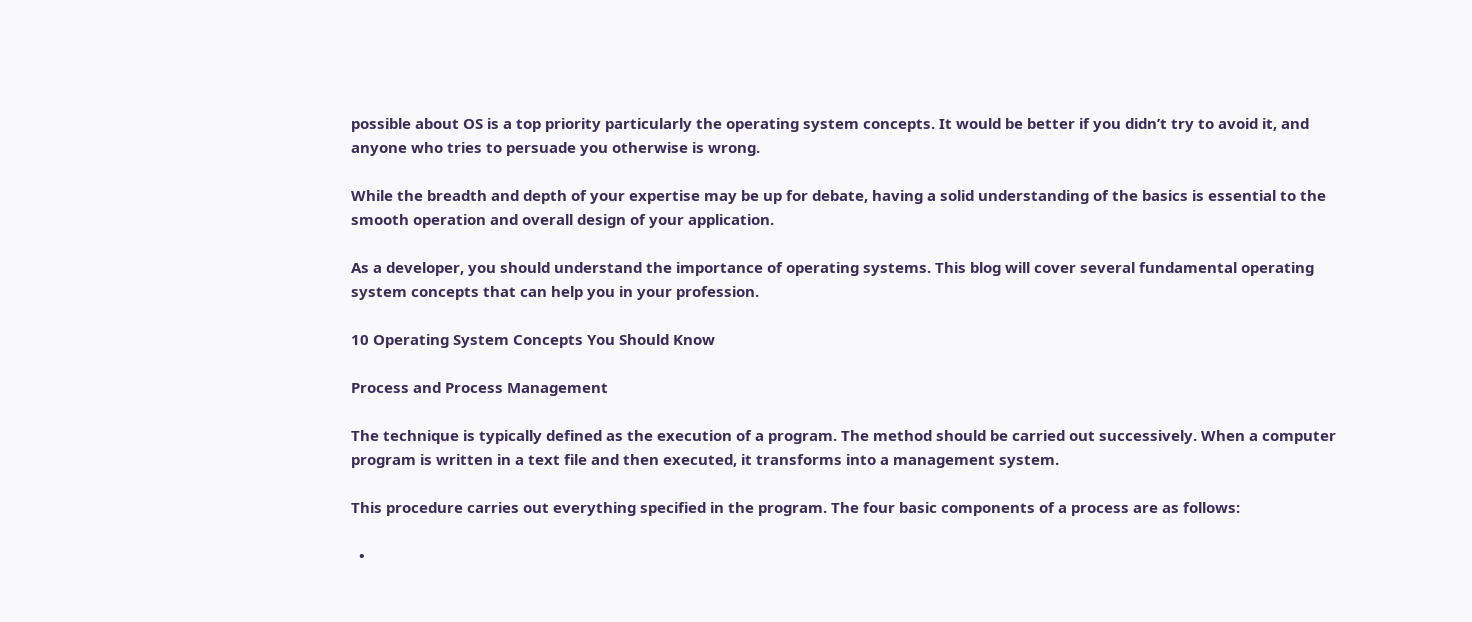possible about OS is a top priority particularly the operating system concepts. It would be better if you didn’t try to avoid it, and anyone who tries to persuade you otherwise is wrong.

While the breadth and depth of your expertise may be up for debate, having a solid understanding of the basics is essential to the smooth operation and overall design of your application.

As a developer, you should understand the importance of operating systems. This blog will cover several fundamental operating system concepts that can help you in your profession.

10 Operating System Concepts You Should Know

Process and Process Management

The technique is typically defined as the execution of a program. The method should be carried out successively. When a computer program is written in a text file and then executed, it transforms into a management system.

This procedure carries out everything specified in the program. The four basic components of a process are as follows:

  •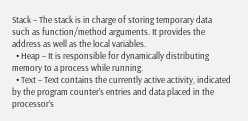Stack – The stack is in charge of storing temporary data such as function/method arguments. It provides the address as well as the local variables.
  • Heap – It is responsible for dynamically distributing memory to a process while running.
  • Text – Text contains the currently active activity, indicated by the program counter’s entries and data placed in the processor’s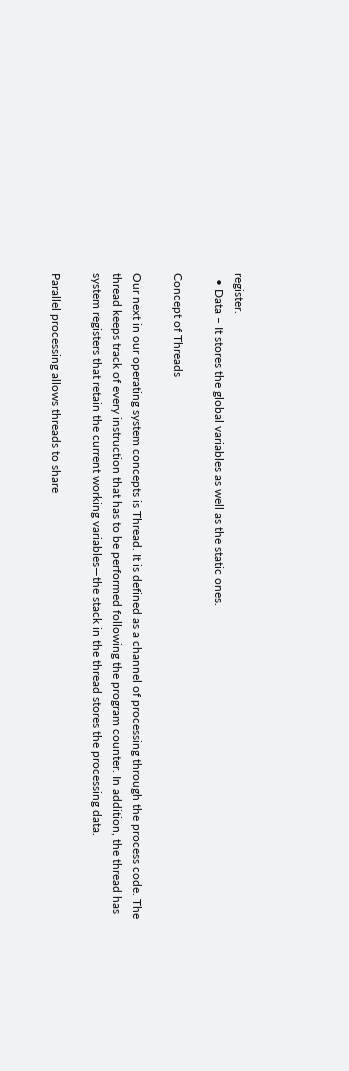register.
  • Data – It stores the global variables as well as the static ones.

Concept of Threads

Our next in our operating system concepts is Thread. It is defined as a channel of processing through the process code. The thread keeps track of every instruction that has to be performed following the program counter. In addition, the thread has system registers that retain the current working variables—the stack in the thread stores the processing data.

Parallel processing allows threads to share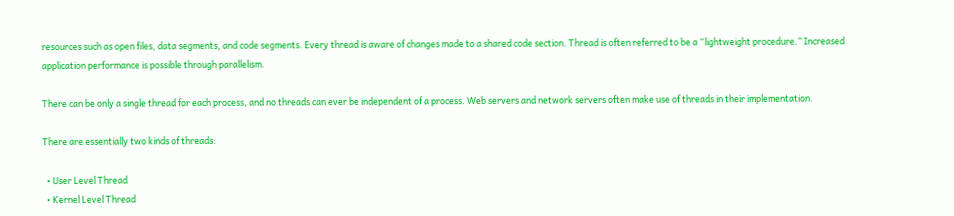resources such as open files, data segments, and code segments. Every thread is aware of changes made to a shared code section. Thread is often referred to be a “lightweight procedure.” Increased application performance is possible through parallelism.

There can be only a single thread for each process, and no threads can ever be independent of a process. Web servers and network servers often make use of threads in their implementation.

There are essentially two kinds of threads:

  • User Level Thread
  • Kernel Level Thread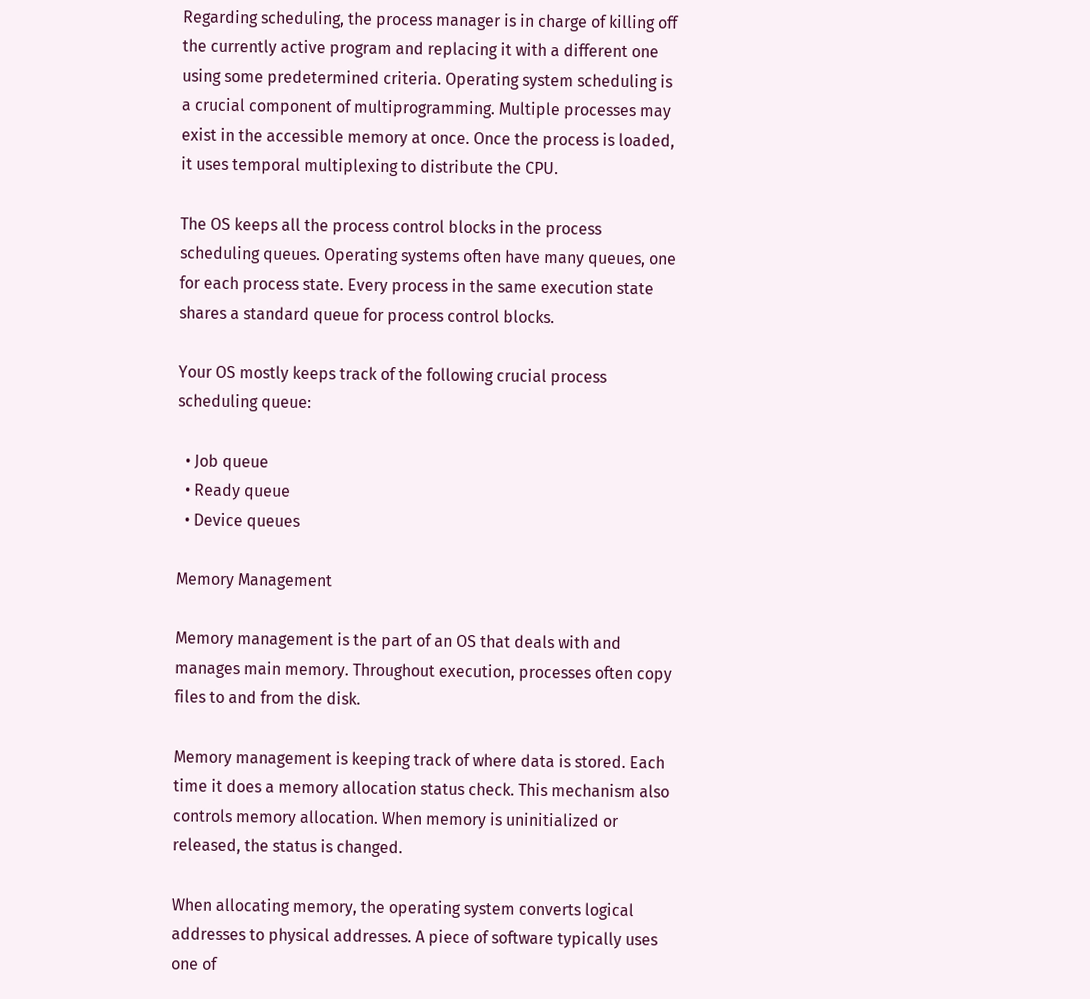Regarding scheduling, the process manager is in charge of killing off the currently active program and replacing it with a different one using some predetermined criteria. Operating system scheduling is a crucial component of multiprogramming. Multiple processes may exist in the accessible memory at once. Once the process is loaded, it uses temporal multiplexing to distribute the CPU.

The OS keeps all the process control blocks in the process scheduling queues. Operating systems often have many queues, one for each process state. Every process in the same execution state shares a standard queue for process control blocks.

Your OS mostly keeps track of the following crucial process scheduling queue:

  • Job queue
  • Ready queue
  • Device queues

Memory Management

Memory management is the part of an OS that deals with and manages main memory. Throughout execution, processes often copy files to and from the disk.

Memory management is keeping track of where data is stored. Each time it does a memory allocation status check. This mechanism also controls memory allocation. When memory is uninitialized or released, the status is changed.

When allocating memory, the operating system converts logical addresses to physical addresses. A piece of software typically uses one of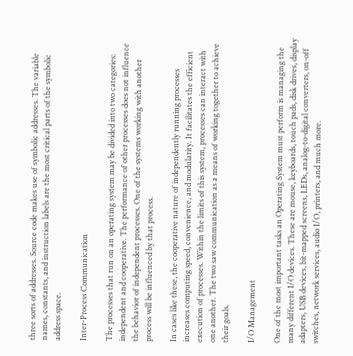three sorts of addresses. Source code makes use of symbolic addresses. The variable names, constants, and instruction labels are the most critical parts of the symbolic address space.

Inter-Process Communication

The processes that run on an operating system may be divided into two categories: independent and cooperative. The performance of other processes does not influence the behavior of independent processes. One of the systems working with another process will be influenced by that process.

In cases like these, the cooperative nature of independently running processes increases computing speed, convenience, and modularity. It facilitates the efficient execution of processes. Within the limits of this system, processes can interact with one another. The two saw communication as a means of working together to achieve their goals.

I/O Management

One of the most important tasks an Operating System must perform is managing the many different I/O devices. These are mouse, keyboards, touch pads, disk drives, display adapters, USB devices, bit-mapped screens, LEDs, analog-to-digital converters, on-off switches, network services, audio I/O, printers, and much more.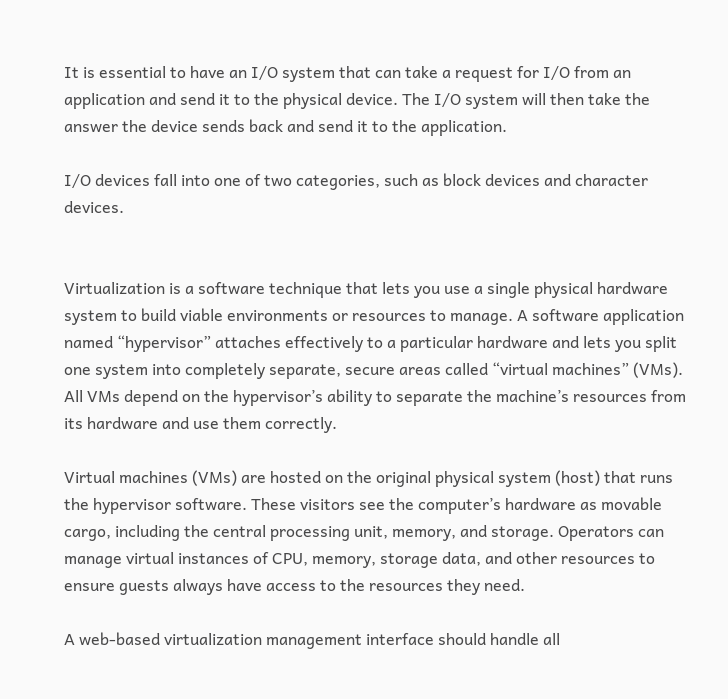It is essential to have an I/O system that can take a request for I/O from an application and send it to the physical device. The I/O system will then take the answer the device sends back and send it to the application.

I/O devices fall into one of two categories, such as block devices and character devices.


Virtualization is a software technique that lets you use a single physical hardware system to build viable environments or resources to manage. A software application named “hypervisor” attaches effectively to a particular hardware and lets you split one system into completely separate, secure areas called “virtual machines” (VMs). All VMs depend on the hypervisor’s ability to separate the machine’s resources from its hardware and use them correctly.

Virtual machines (VMs) are hosted on the original physical system (host) that runs the hypervisor software. These visitors see the computer’s hardware as movable cargo, including the central processing unit, memory, and storage. Operators can manage virtual instances of CPU, memory, storage data, and other resources to ensure guests always have access to the resources they need.

A web-based virtualization management interface should handle all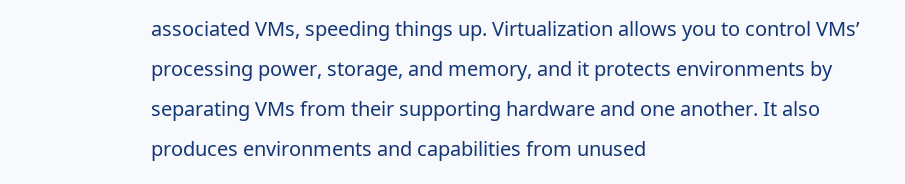associated VMs, speeding things up. Virtualization allows you to control VMs’ processing power, storage, and memory, and it protects environments by separating VMs from their supporting hardware and one another. It also produces environments and capabilities from unused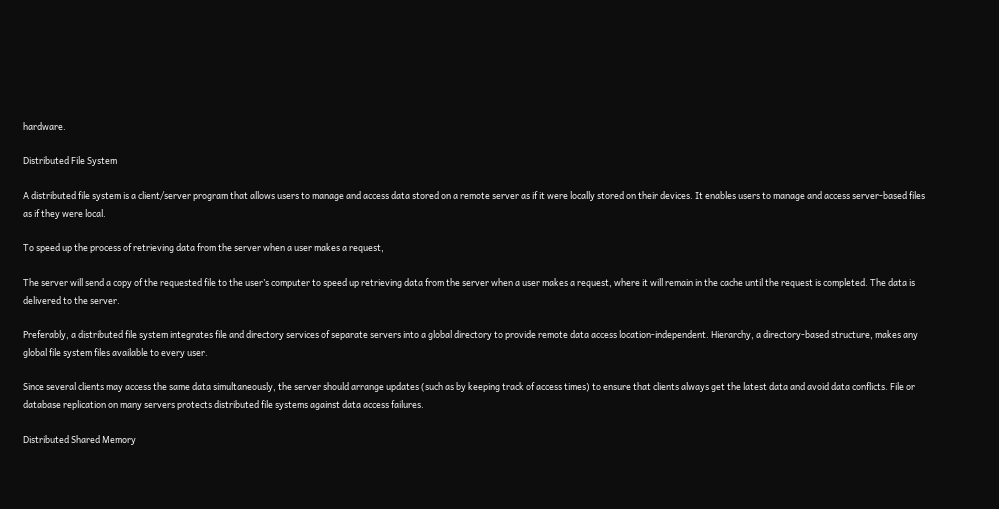hardware.

Distributed File System

A distributed file system is a client/server program that allows users to manage and access data stored on a remote server as if it were locally stored on their devices. It enables users to manage and access server-based files as if they were local.

To speed up the process of retrieving data from the server when a user makes a request,

The server will send a copy of the requested file to the user’s computer to speed up retrieving data from the server when a user makes a request, where it will remain in the cache until the request is completed. The data is delivered to the server.

Preferably, a distributed file system integrates file and directory services of separate servers into a global directory to provide remote data access location-independent. Hierarchy, a directory-based structure, makes any global file system files available to every user.

Since several clients may access the same data simultaneously, the server should arrange updates (such as by keeping track of access times) to ensure that clients always get the latest data and avoid data conflicts. File or database replication on many servers protects distributed file systems against data access failures.

Distributed Shared Memory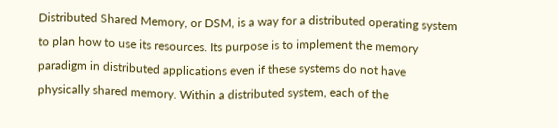Distributed Shared Memory, or DSM, is a way for a distributed operating system to plan how to use its resources. Its purpose is to implement the memory paradigm in distributed applications even if these systems do not have physically shared memory. Within a distributed system, each of the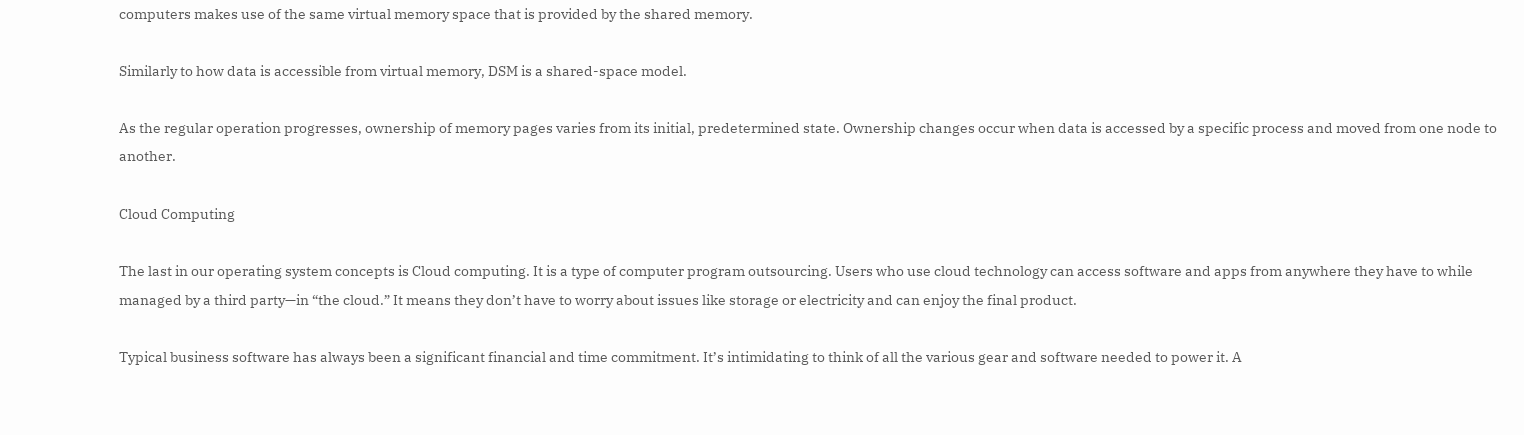computers makes use of the same virtual memory space that is provided by the shared memory.

Similarly to how data is accessible from virtual memory, DSM is a shared-space model.

As the regular operation progresses, ownership of memory pages varies from its initial, predetermined state. Ownership changes occur when data is accessed by a specific process and moved from one node to another.

Cloud Computing

The last in our operating system concepts is Cloud computing. It is a type of computer program outsourcing. Users who use cloud technology can access software and apps from anywhere they have to while managed by a third party—in “the cloud.” It means they don’t have to worry about issues like storage or electricity and can enjoy the final product.

Typical business software has always been a significant financial and time commitment. It’s intimidating to think of all the various gear and software needed to power it. A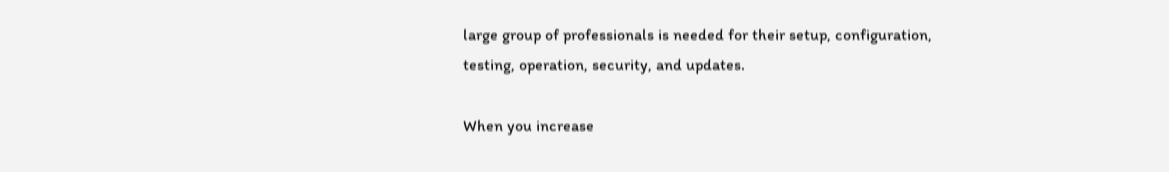large group of professionals is needed for their setup, configuration, testing, operation, security, and updates.

When you increase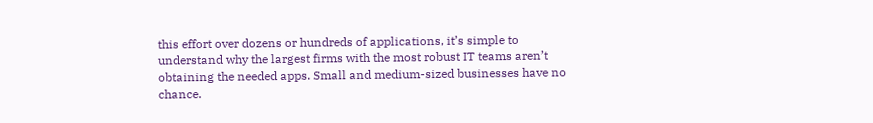this effort over dozens or hundreds of applications, it’s simple to understand why the largest firms with the most robust IT teams aren’t obtaining the needed apps. Small and medium-sized businesses have no chance.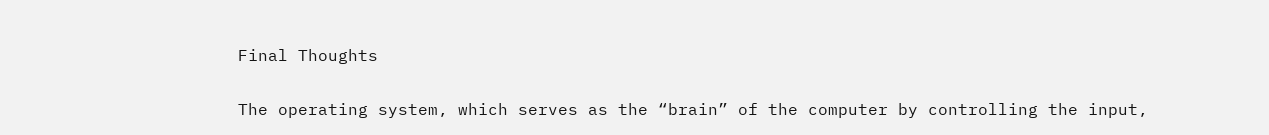Final Thoughts

The operating system, which serves as the “brain” of the computer by controlling the input,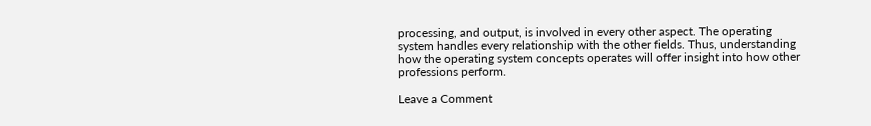processing, and output, is involved in every other aspect. The operating system handles every relationship with the other fields. Thus, understanding how the operating system concepts operates will offer insight into how other professions perform.

Leave a Comment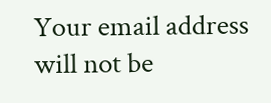Your email address will not be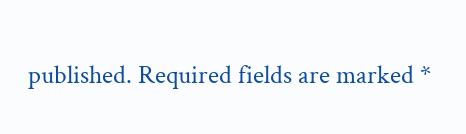published. Required fields are marked *